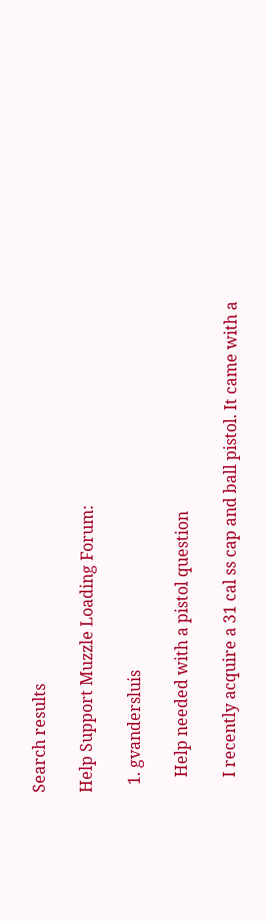Search results

Help Support Muzzle Loading Forum:

  1. gvandersluis

    Help needed with a pistol question

    I recently acquire a 31 cal ss cap and ball pistol. It came with a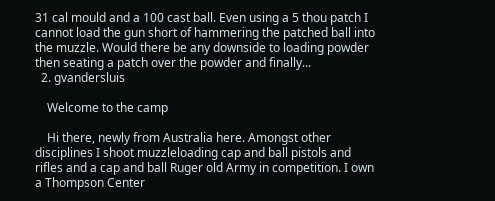31 cal mould and a 100 cast ball. Even using a 5 thou patch I cannot load the gun short of hammering the patched ball into the muzzle. Would there be any downside to loading powder then seating a patch over the powder and finally...
  2. gvandersluis

    Welcome to the camp

    Hi there, newly from Australia here. Amongst other disciplines I shoot muzzleloading cap and ball pistols and rifles and a cap and ball Ruger old Army in competition. I own a Thompson Center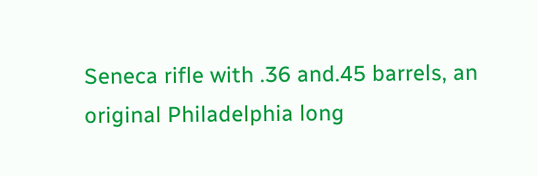Seneca rifle with .36 and.45 barrels, an original Philadelphia long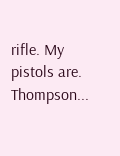rifle. My pistols are. Thompson...